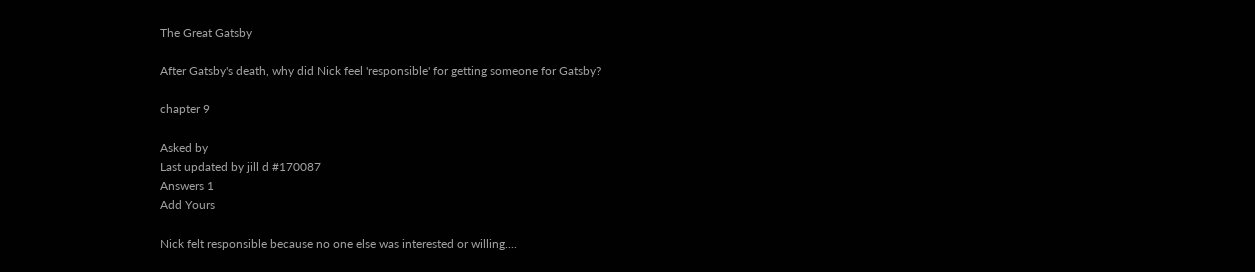The Great Gatsby

After Gatsby's death, why did Nick feel 'responsible' for getting someone for Gatsby?

chapter 9

Asked by
Last updated by jill d #170087
Answers 1
Add Yours

Nick felt responsible because no one else was interested or willing....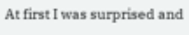At first I was surprised and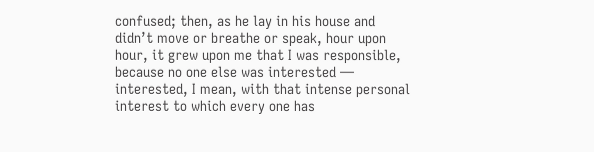confused; then, as he lay in his house and didn’t move or breathe or speak, hour upon hour, it grew upon me that I was responsible, because no one else was interested — interested, I mean, with that intense personal interest to which every one has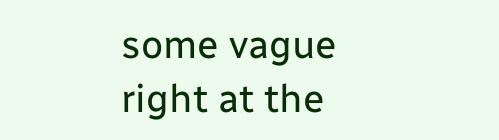some vague right at the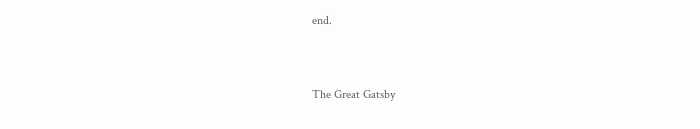end.


The Great Gatsby